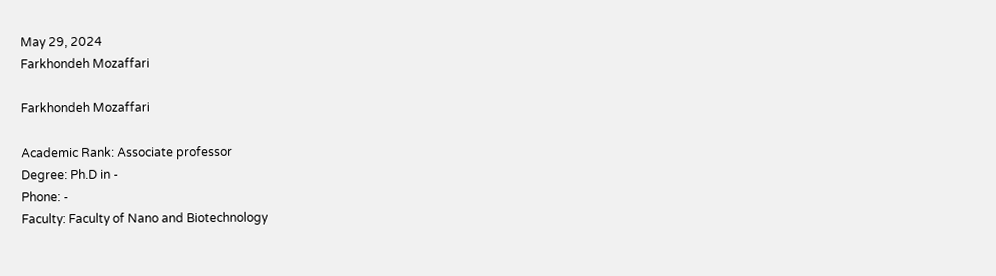May 29, 2024
Farkhondeh Mozaffari

Farkhondeh Mozaffari

Academic Rank: Associate professor
Degree: Ph.D in -
Phone: -
Faculty: Faculty of Nano and Biotechnology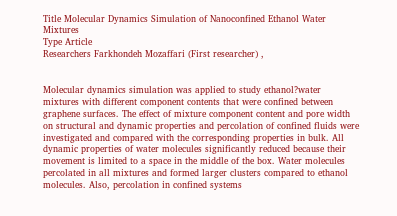Title Molecular Dynamics Simulation of Nanoconfined Ethanol Water Mixtures
Type Article
Researchers Farkhondeh Mozaffari (First researcher) ,


Molecular dynamics simulation was applied to study ethanol?water mixtures with different component contents that were confined between graphene surfaces. The effect of mixture component content and pore width on structural and dynamic properties and percolation of confined fluids were investigated and compared with the corresponding properties in bulk. All dynamic properties of water molecules significantly reduced because their movement is limited to a space in the middle of the box. Water molecules percolated in all mixtures and formed larger clusters compared to ethanol molecules. Also, percolation in confined systems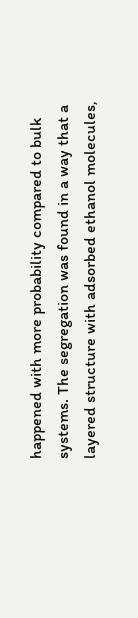happened with more probability compared to bulk systems. The segregation was found in a way that a layered structure with adsorbed ethanol molecules,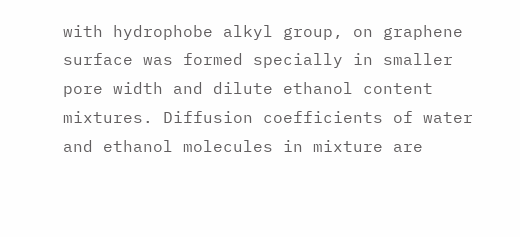with hydrophobe alkyl group, on graphene surface was formed specially in smaller pore width and dilute ethanol content mixtures. Diffusion coefficients of water and ethanol molecules in mixture are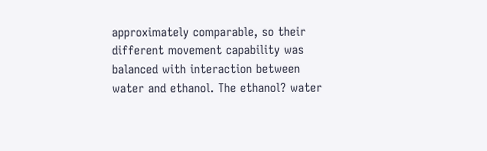approximately comparable, so their different movement capability was balanced with interaction between water and ethanol. The ethanol? water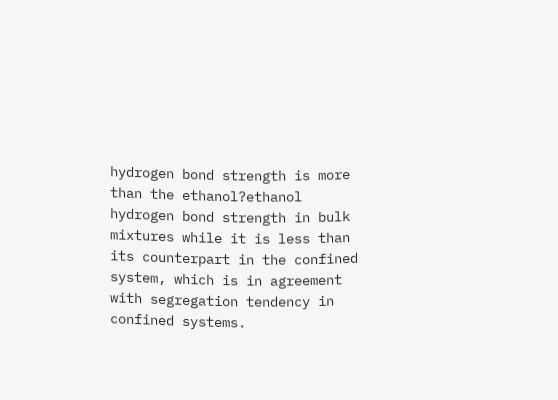hydrogen bond strength is more than the ethanol?ethanol hydrogen bond strength in bulk mixtures while it is less than its counterpart in the confined system, which is in agreement with segregation tendency in confined systems.